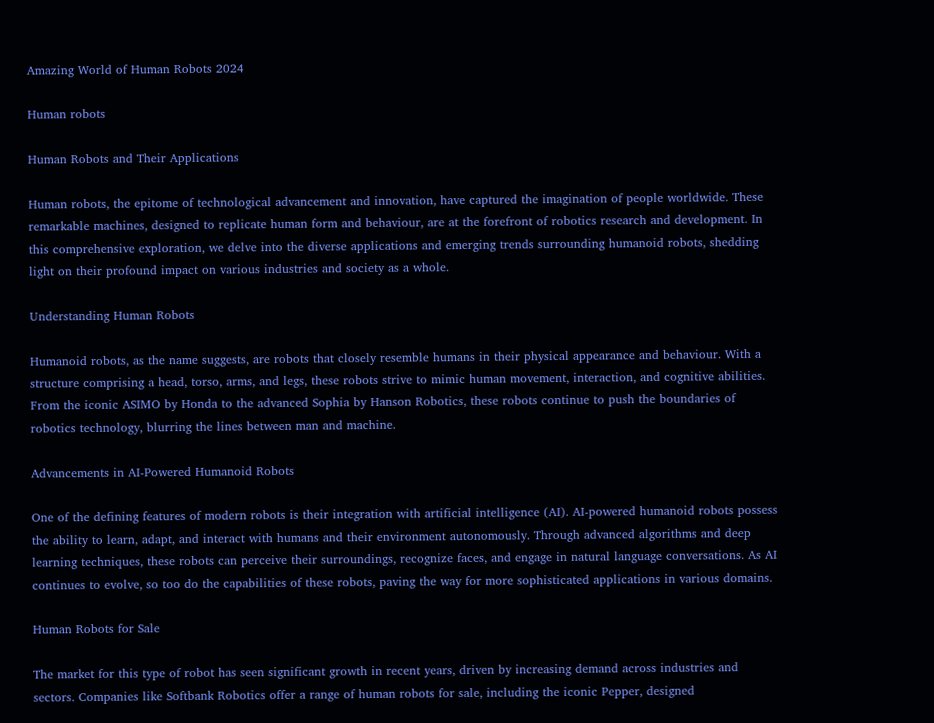Amazing World of Human Robots 2024

Human robots

Human Robots and Their Applications

Human robots, the epitome of technological advancement and innovation, have captured the imagination of people worldwide. These remarkable machines, designed to replicate human form and behaviour, are at the forefront of robotics research and development. In this comprehensive exploration, we delve into the diverse applications and emerging trends surrounding humanoid robots, shedding light on their profound impact on various industries and society as a whole.

Understanding Human Robots

Humanoid robots, as the name suggests, are robots that closely resemble humans in their physical appearance and behaviour. With a structure comprising a head, torso, arms, and legs, these robots strive to mimic human movement, interaction, and cognitive abilities. From the iconic ASIMO by Honda to the advanced Sophia by Hanson Robotics, these robots continue to push the boundaries of robotics technology, blurring the lines between man and machine.

Advancements in AI-Powered Humanoid Robots

One of the defining features of modern robots is their integration with artificial intelligence (AI). AI-powered humanoid robots possess the ability to learn, adapt, and interact with humans and their environment autonomously. Through advanced algorithms and deep learning techniques, these robots can perceive their surroundings, recognize faces, and engage in natural language conversations. As AI continues to evolve, so too do the capabilities of these robots, paving the way for more sophisticated applications in various domains.

Human Robots for Sale

The market for this type of robot has seen significant growth in recent years, driven by increasing demand across industries and sectors. Companies like Softbank Robotics offer a range of human robots for sale, including the iconic Pepper, designed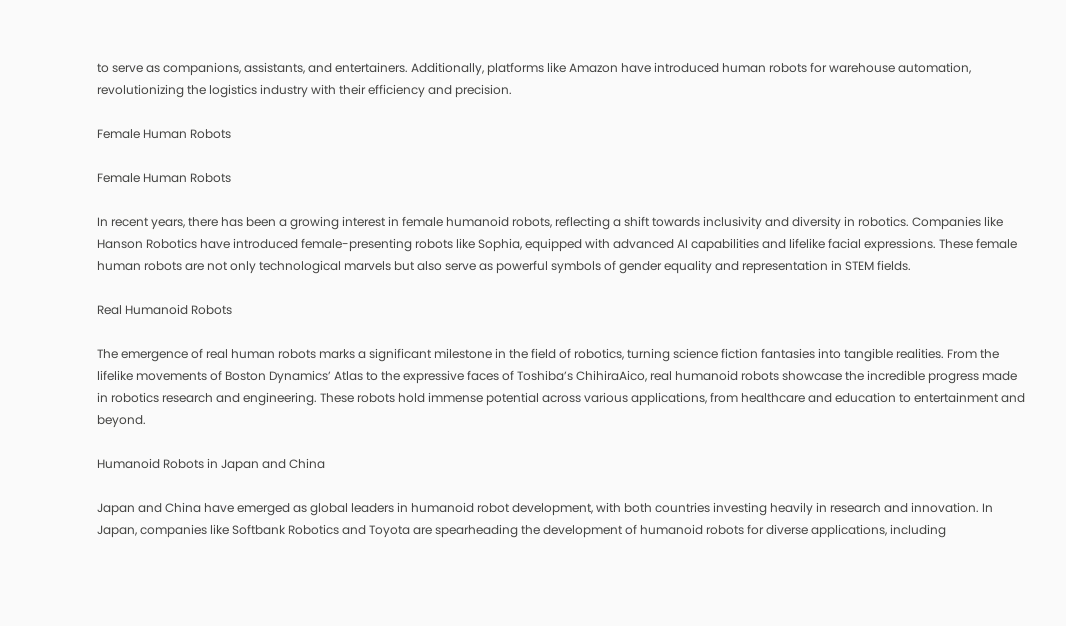to serve as companions, assistants, and entertainers. Additionally, platforms like Amazon have introduced human robots for warehouse automation, revolutionizing the logistics industry with their efficiency and precision.

Female Human Robots

Female Human Robots

In recent years, there has been a growing interest in female humanoid robots, reflecting a shift towards inclusivity and diversity in robotics. Companies like Hanson Robotics have introduced female-presenting robots like Sophia, equipped with advanced AI capabilities and lifelike facial expressions. These female human robots are not only technological marvels but also serve as powerful symbols of gender equality and representation in STEM fields.

Real Humanoid Robots

The emergence of real human robots marks a significant milestone in the field of robotics, turning science fiction fantasies into tangible realities. From the lifelike movements of Boston Dynamics’ Atlas to the expressive faces of Toshiba’s ChihiraAico, real humanoid robots showcase the incredible progress made in robotics research and engineering. These robots hold immense potential across various applications, from healthcare and education to entertainment and beyond.

Humanoid Robots in Japan and China

Japan and China have emerged as global leaders in humanoid robot development, with both countries investing heavily in research and innovation. In Japan, companies like Softbank Robotics and Toyota are spearheading the development of humanoid robots for diverse applications, including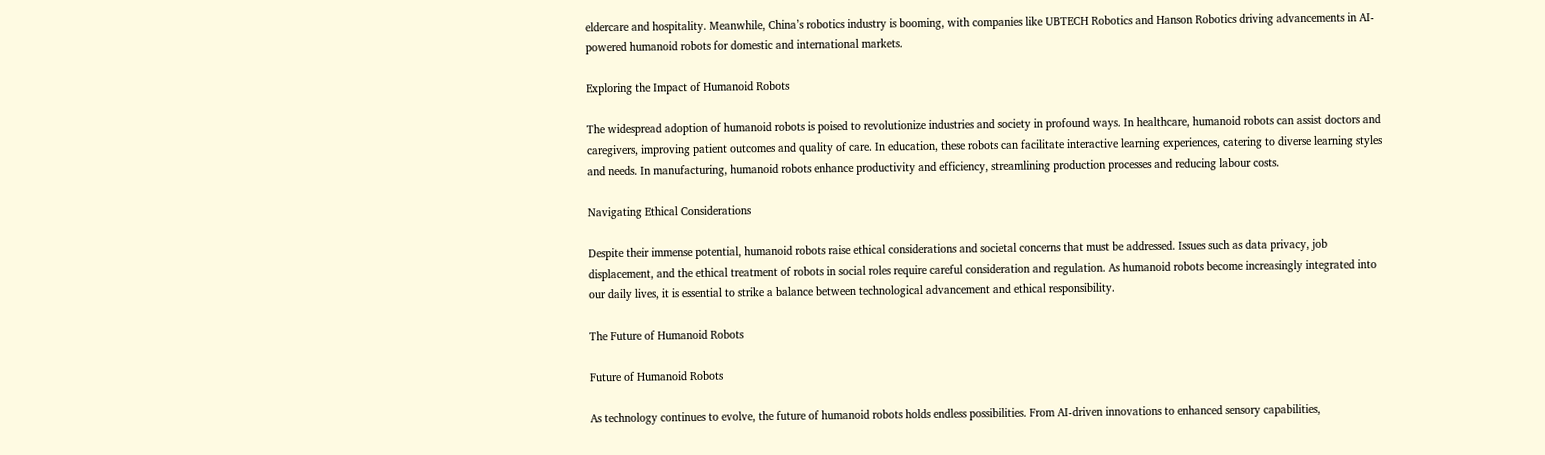eldercare and hospitality. Meanwhile, China’s robotics industry is booming, with companies like UBTECH Robotics and Hanson Robotics driving advancements in AI-powered humanoid robots for domestic and international markets.

Exploring the Impact of Humanoid Robots

The widespread adoption of humanoid robots is poised to revolutionize industries and society in profound ways. In healthcare, humanoid robots can assist doctors and caregivers, improving patient outcomes and quality of care. In education, these robots can facilitate interactive learning experiences, catering to diverse learning styles and needs. In manufacturing, humanoid robots enhance productivity and efficiency, streamlining production processes and reducing labour costs.

Navigating Ethical Considerations

Despite their immense potential, humanoid robots raise ethical considerations and societal concerns that must be addressed. Issues such as data privacy, job displacement, and the ethical treatment of robots in social roles require careful consideration and regulation. As humanoid robots become increasingly integrated into our daily lives, it is essential to strike a balance between technological advancement and ethical responsibility.

The Future of Humanoid Robots

Future of Humanoid Robots

As technology continues to evolve, the future of humanoid robots holds endless possibilities. From AI-driven innovations to enhanced sensory capabilities,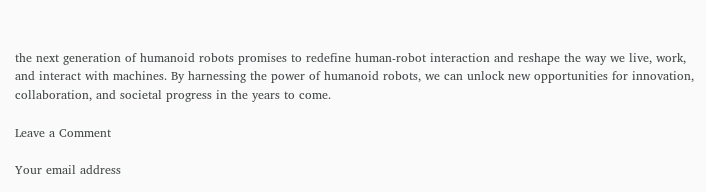the next generation of humanoid robots promises to redefine human-robot interaction and reshape the way we live, work, and interact with machines. By harnessing the power of humanoid robots, we can unlock new opportunities for innovation, collaboration, and societal progress in the years to come.

Leave a Comment

Your email address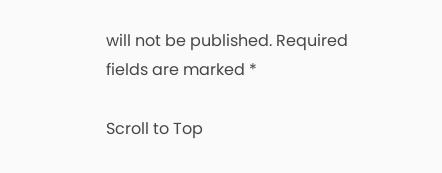will not be published. Required fields are marked *

Scroll to Top